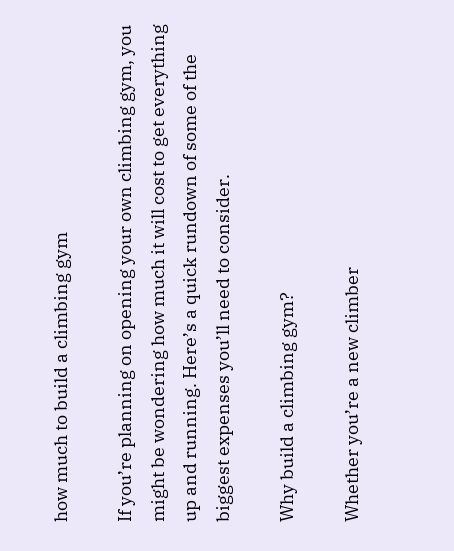how much to build a climbing gym

If you’re planning on opening your own climbing gym, you might be wondering how much it will cost to get everything up and running. Here’s a quick rundown of some of the biggest expenses you’ll need to consider.

Why build a climbing gym?

Whether you’re a new climber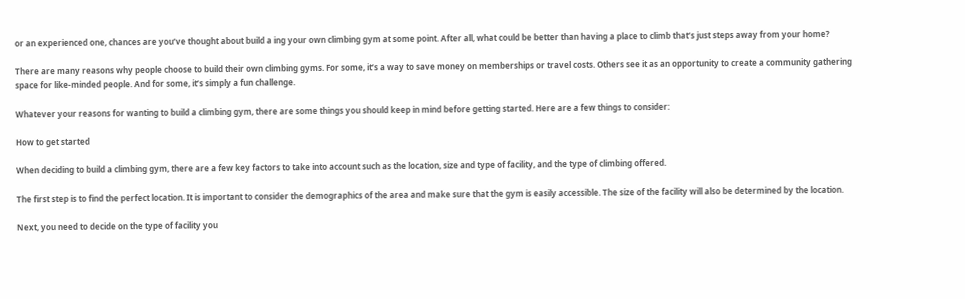or an experienced one, chances are you’ve thought about build a ing your own climbing gym at some point. After all, what could be better than having a place to climb that’s just steps away from your home?

There are many reasons why people choose to build their own climbing gyms. For some, it’s a way to save money on memberships or travel costs. Others see it as an opportunity to create a community gathering space for like-minded people. And for some, it’s simply a fun challenge.

Whatever your reasons for wanting to build a climbing gym, there are some things you should keep in mind before getting started. Here are a few things to consider:

How to get started

When deciding to build a climbing gym, there are a few key factors to take into account such as the location, size and type of facility, and the type of climbing offered.

The first step is to find the perfect location. It is important to consider the demographics of the area and make sure that the gym is easily accessible. The size of the facility will also be determined by the location.

Next, you need to decide on the type of facility you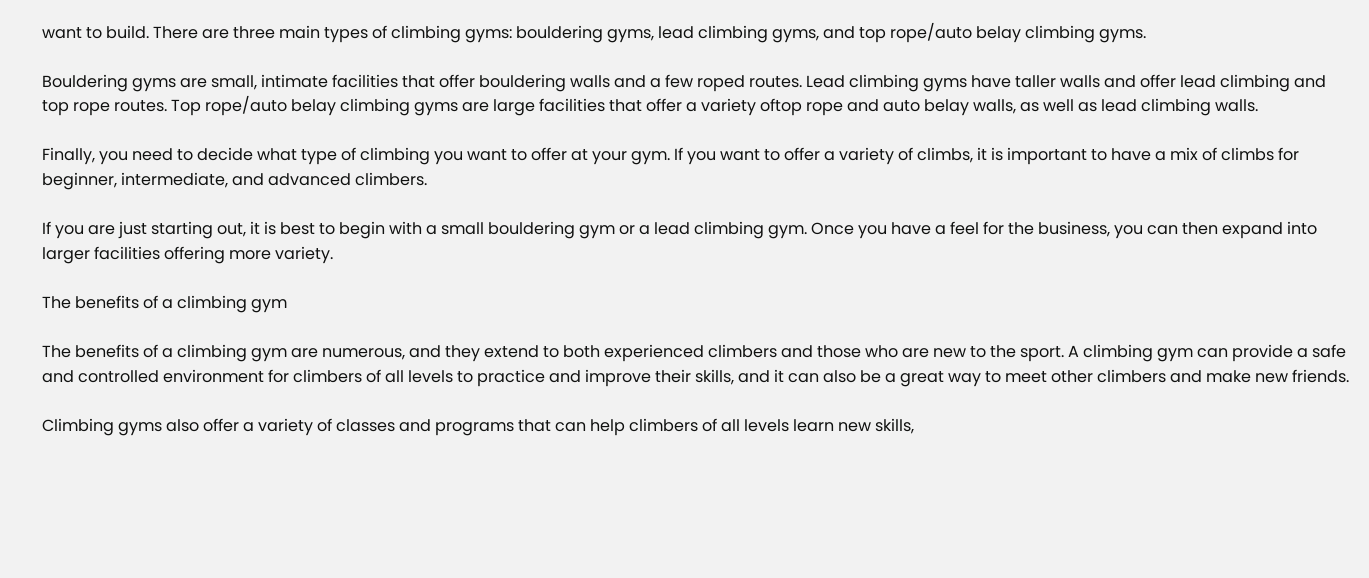want to build. There are three main types of climbing gyms: bouldering gyms, lead climbing gyms, and top rope/auto belay climbing gyms.

Bouldering gyms are small, intimate facilities that offer bouldering walls and a few roped routes. Lead climbing gyms have taller walls and offer lead climbing and top rope routes. Top rope/auto belay climbing gyms are large facilities that offer a variety oftop rope and auto belay walls, as well as lead climbing walls.

Finally, you need to decide what type of climbing you want to offer at your gym. If you want to offer a variety of climbs, it is important to have a mix of climbs for beginner, intermediate, and advanced climbers.

If you are just starting out, it is best to begin with a small bouldering gym or a lead climbing gym. Once you have a feel for the business, you can then expand into larger facilities offering more variety.

The benefits of a climbing gym

The benefits of a climbing gym are numerous, and they extend to both experienced climbers and those who are new to the sport. A climbing gym can provide a safe and controlled environment for climbers of all levels to practice and improve their skills, and it can also be a great way to meet other climbers and make new friends.

Climbing gyms also offer a variety of classes and programs that can help climbers of all levels learn new skills,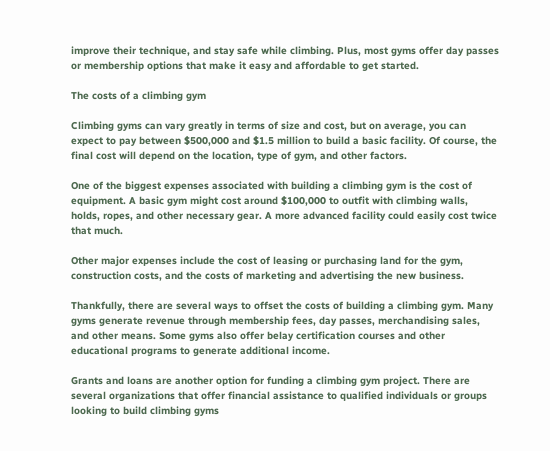improve their technique, and stay safe while climbing. Plus, most gyms offer day passes or membership options that make it easy and affordable to get started.

The costs of a climbing gym

Climbing gyms can vary greatly in terms of size and cost, but on average, you can expect to pay between $500,000 and $1.5 million to build a basic facility. Of course, the final cost will depend on the location, type of gym, and other factors.

One of the biggest expenses associated with building a climbing gym is the cost of equipment. A basic gym might cost around $100,000 to outfit with climbing walls, holds, ropes, and other necessary gear. A more advanced facility could easily cost twice that much.

Other major expenses include the cost of leasing or purchasing land for the gym, construction costs, and the costs of marketing and advertising the new business.

Thankfully, there are several ways to offset the costs of building a climbing gym. Many gyms generate revenue through membership fees, day passes, merchandising sales, and other means. Some gyms also offer belay certification courses and other educational programs to generate additional income.

Grants and loans are another option for funding a climbing gym project. There are several organizations that offer financial assistance to qualified individuals or groups looking to build climbing gyms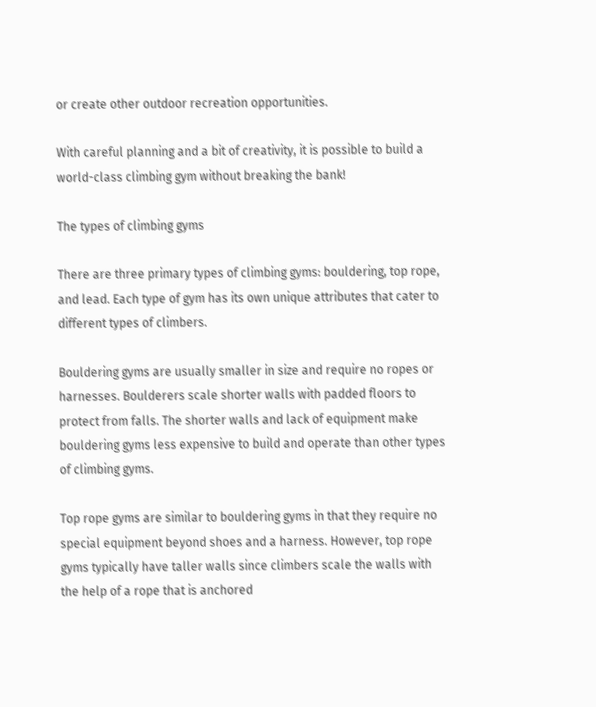or create other outdoor recreation opportunities.

With careful planning and a bit of creativity, it is possible to build a world-class climbing gym without breaking the bank!

The types of climbing gyms

There are three primary types of climbing gyms: bouldering, top rope, and lead. Each type of gym has its own unique attributes that cater to different types of climbers.

Bouldering gyms are usually smaller in size and require no ropes or harnesses. Boulderers scale shorter walls with padded floors to protect from falls. The shorter walls and lack of equipment make bouldering gyms less expensive to build and operate than other types of climbing gyms.

Top rope gyms are similar to bouldering gyms in that they require no special equipment beyond shoes and a harness. However, top rope gyms typically have taller walls since climbers scale the walls with the help of a rope that is anchored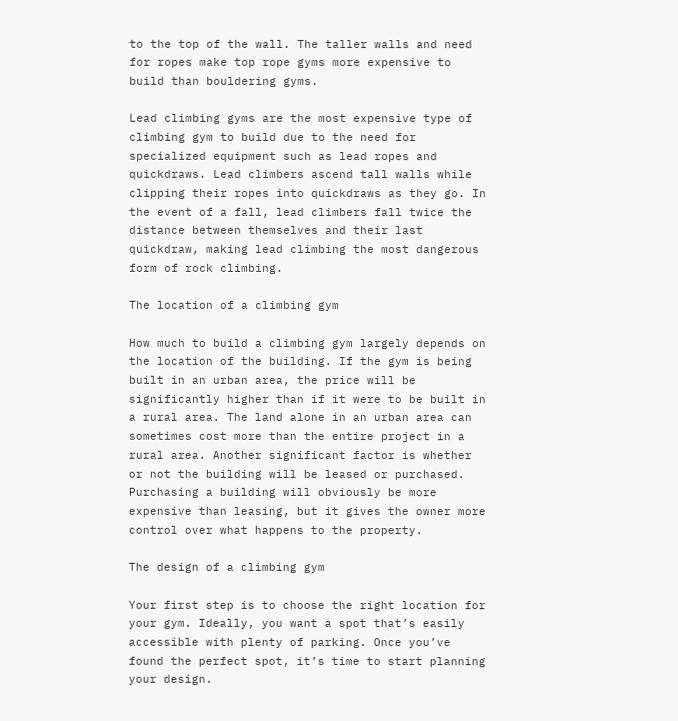to the top of the wall. The taller walls and need for ropes make top rope gyms more expensive to build than bouldering gyms.

Lead climbing gyms are the most expensive type of climbing gym to build due to the need for specialized equipment such as lead ropes and quickdraws. Lead climbers ascend tall walls while clipping their ropes into quickdraws as they go. In the event of a fall, lead climbers fall twice the distance between themselves and their last quickdraw, making lead climbing the most dangerous form of rock climbing.

The location of a climbing gym

How much to build a climbing gym largely depends on the location of the building. If the gym is being built in an urban area, the price will be significantly higher than if it were to be built in a rural area. The land alone in an urban area can sometimes cost more than the entire project in a rural area. Another significant factor is whether or not the building will be leased or purchased. Purchasing a building will obviously be more expensive than leasing, but it gives the owner more control over what happens to the property.

The design of a climbing gym

Your first step is to choose the right location for your gym. Ideally, you want a spot that’s easily accessible with plenty of parking. Once you’ve found the perfect spot, it’s time to start planning your design.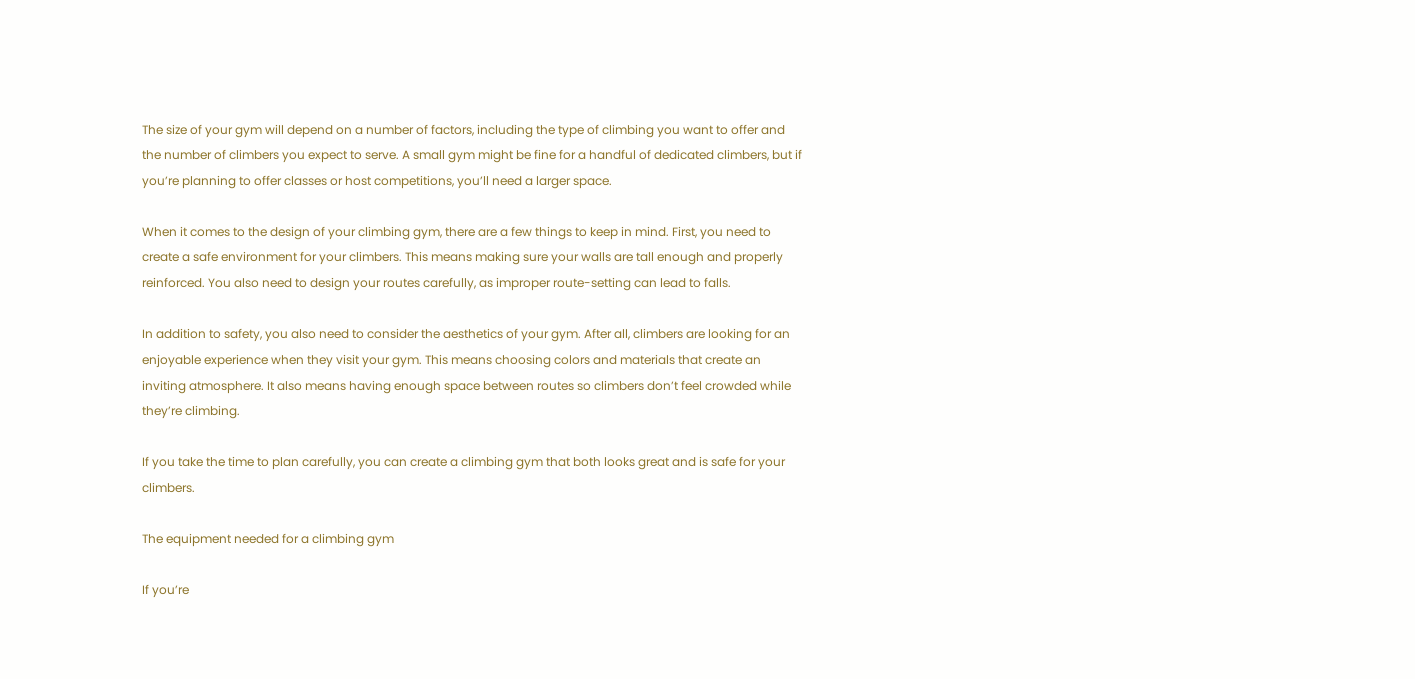The size of your gym will depend on a number of factors, including the type of climbing you want to offer and the number of climbers you expect to serve. A small gym might be fine for a handful of dedicated climbers, but if you’re planning to offer classes or host competitions, you’ll need a larger space.

When it comes to the design of your climbing gym, there are a few things to keep in mind. First, you need to create a safe environment for your climbers. This means making sure your walls are tall enough and properly reinforced. You also need to design your routes carefully, as improper route-setting can lead to falls.

In addition to safety, you also need to consider the aesthetics of your gym. After all, climbers are looking for an enjoyable experience when they visit your gym. This means choosing colors and materials that create an inviting atmosphere. It also means having enough space between routes so climbers don’t feel crowded while they’re climbing.

If you take the time to plan carefully, you can create a climbing gym that both looks great and is safe for your climbers.

The equipment needed for a climbing gym

If you’re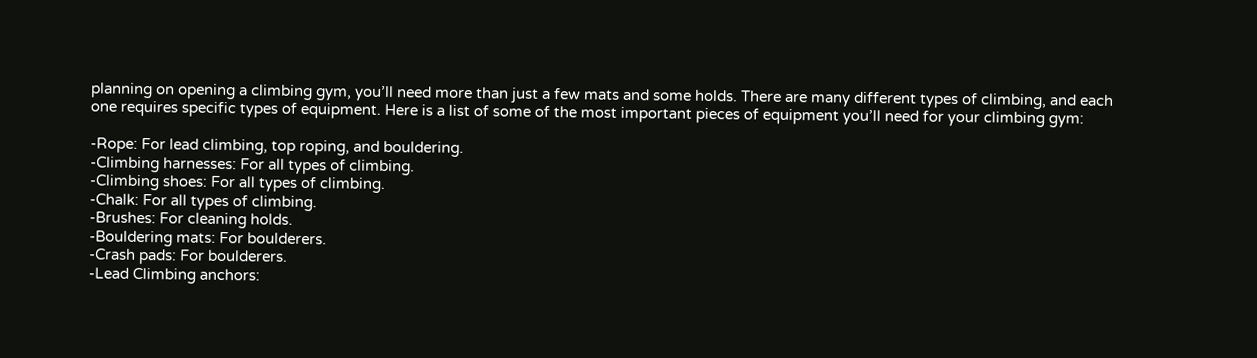planning on opening a climbing gym, you’ll need more than just a few mats and some holds. There are many different types of climbing, and each one requires specific types of equipment. Here is a list of some of the most important pieces of equipment you’ll need for your climbing gym:

-Rope: For lead climbing, top roping, and bouldering.
-Climbing harnesses: For all types of climbing.
-Climbing shoes: For all types of climbing.
-Chalk: For all types of climbing.
-Brushes: For cleaning holds.
-Bouldering mats: For boulderers.
-Crash pads: For boulderers.
-Lead Climbing anchors: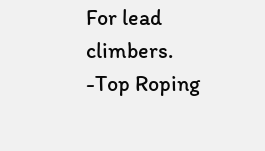For lead climbers.
-Top Roping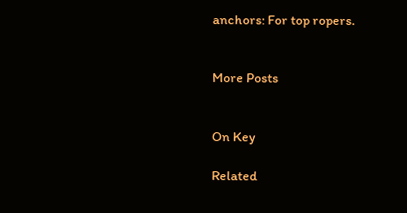anchors: For top ropers.


More Posts


On Key

Related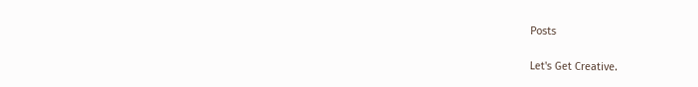Posts

Let's Get Creative.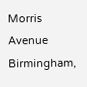Morris Avenue
Birmingham,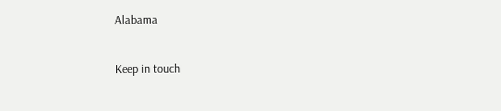Alabama

Keep in touch